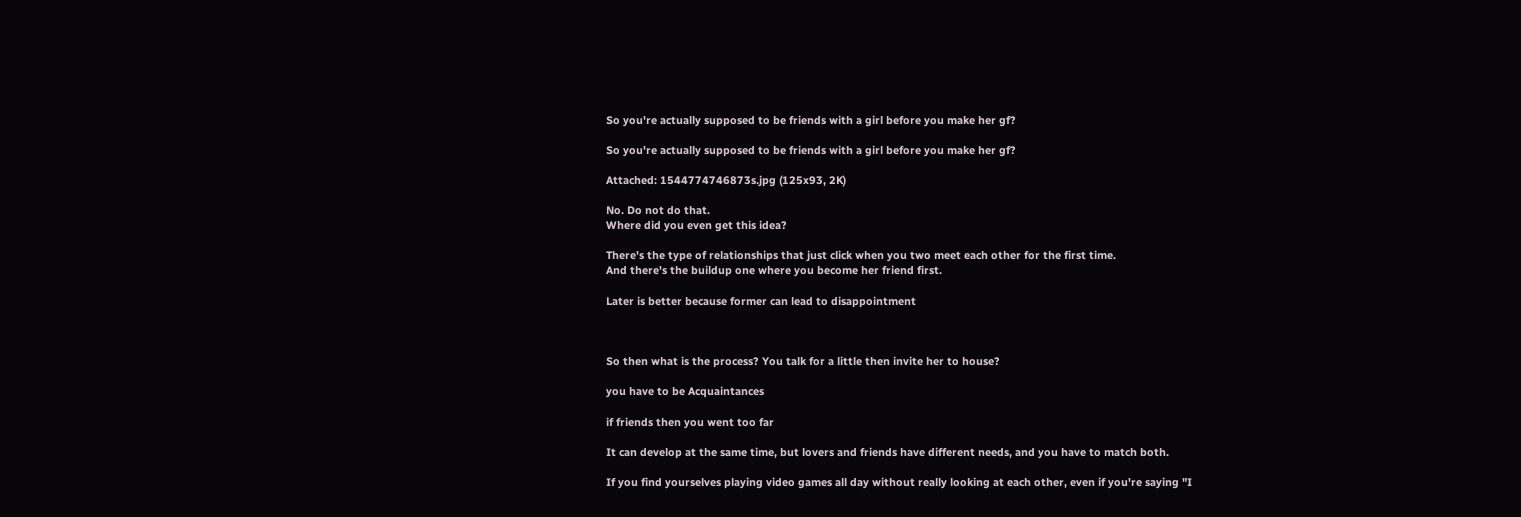So you're actually supposed to be friends with a girl before you make her gf?

So you're actually supposed to be friends with a girl before you make her gf?

Attached: 1544774746873s.jpg (125x93, 2K)

No. Do not do that.
Where did you even get this idea?

There's the type of relationships that just click when you two meet each other for the first time.
And there's the buildup one where you become her friend first.

Later is better because former can lead to disappointment



So then what is the process? You talk for a little then invite her to house?

you have to be Acquaintances

if friends then you went too far

It can develop at the same time, but lovers and friends have different needs, and you have to match both.

If you find yourselves playing video games all day without really looking at each other, even if you're saying "I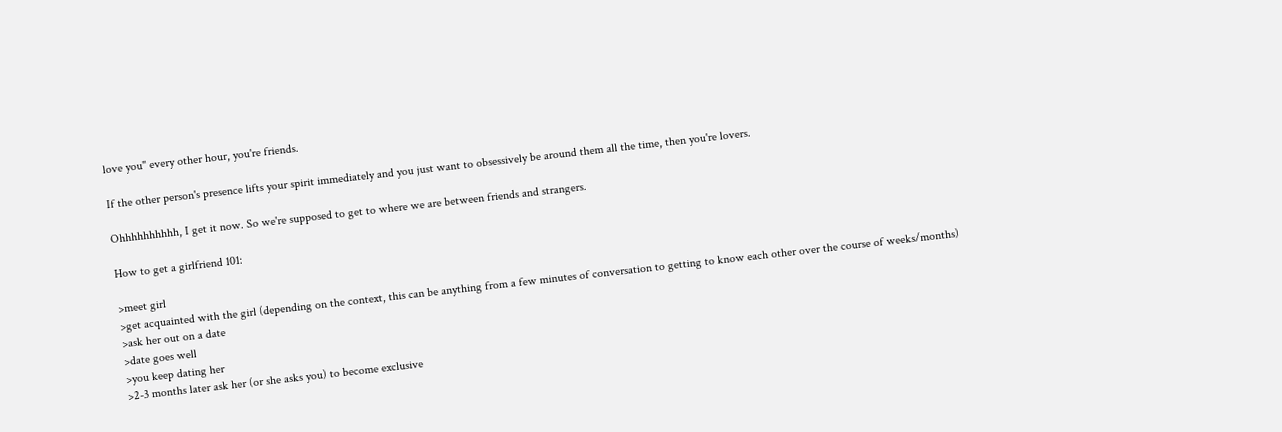love you" every other hour, you're friends.

If the other person's presence lifts your spirit immediately and you just want to obsessively be around them all the time, then you're lovers.

Ohhhhhhhhhh, I get it now. So we're supposed to get to where we are between friends and strangers.

How to get a girlfriend 101:

>meet girl
>get acquainted with the girl (depending on the context, this can be anything from a few minutes of conversation to getting to know each other over the course of weeks/months)
>ask her out on a date
>date goes well
>you keep dating her
>2-3 months later ask her (or she asks you) to become exclusive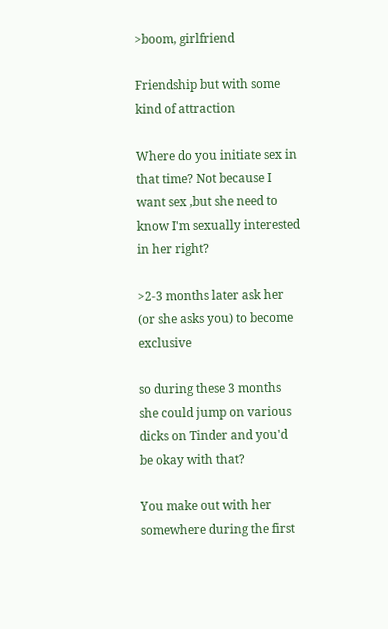>boom, girlfriend

Friendship but with some kind of attraction

Where do you initiate sex in that time? Not because I want sex ,but she need to know I'm sexually interested in her right?

>2-3 months later ask her (or she asks you) to become exclusive

so during these 3 months she could jump on various dicks on Tinder and you'd be okay with that?

You make out with her somewhere during the first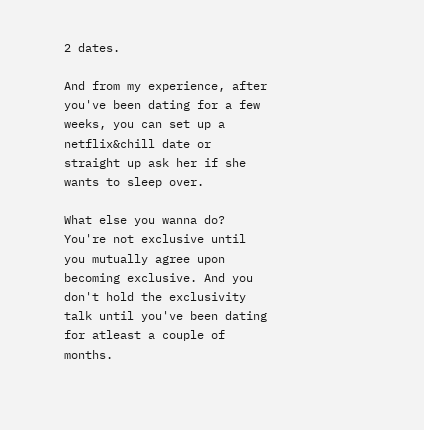2 dates.

And from my experience, after you've been dating for a few weeks, you can set up a netflix&chill date or straight up ask her if she wants to sleep over.

What else you wanna do? You're not exclusive until you mutually agree upon becoming exclusive. And you don't hold the exclusivity talk until you've been dating for atleast a couple of months.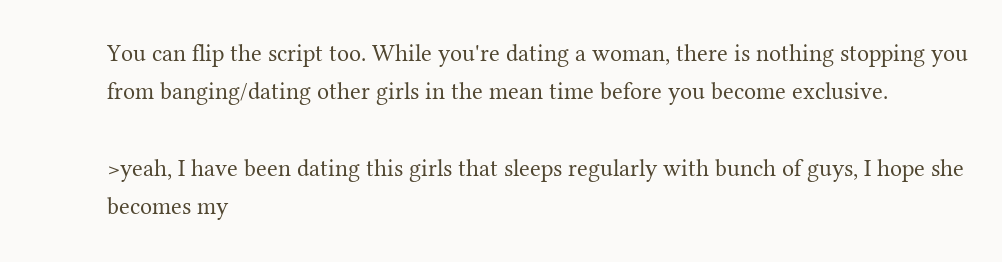You can flip the script too. While you're dating a woman, there is nothing stopping you from banging/dating other girls in the mean time before you become exclusive.

>yeah, I have been dating this girls that sleeps regularly with bunch of guys, I hope she becomes my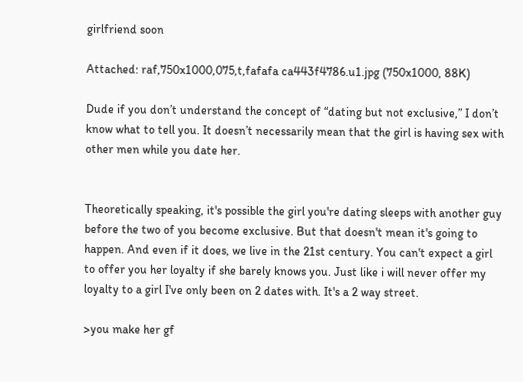girlfriend soon

Attached: raf,750x1000,075,t,fafafa ca443f4786.u1.jpg (750x1000, 88K)

Dude if you don’t understand the concept of “dating but not exclusive,” I don’t know what to tell you. It doesn’t necessarily mean that the girl is having sex with other men while you date her.


Theoretically speaking, it's possible the girl you're dating sleeps with another guy before the two of you become exclusive. But that doesn't mean it's going to happen. And even if it does, we live in the 21st century. You can't expect a girl to offer you her loyalty if she barely knows you. Just like i will never offer my loyalty to a girl I've only been on 2 dates with. It's a 2 way street.

>you make her gf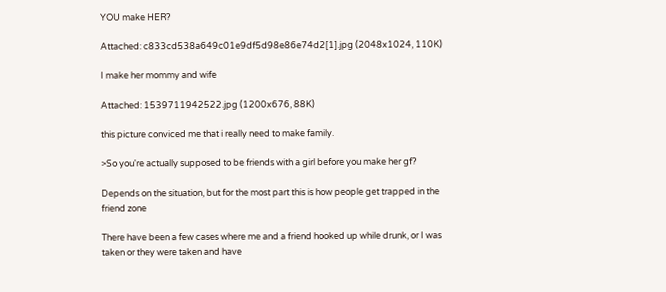YOU make HER?

Attached: c833cd538a649c01e9df5d98e86e74d2[1].jpg (2048x1024, 110K)

I make her mommy and wife

Attached: 1539711942522.jpg (1200x676, 88K)

this picture conviced me that i really need to make family.

>So you're actually supposed to be friends with a girl before you make her gf?

Depends on the situation, but for the most part this is how people get trapped in the friend zone

There have been a few cases where me and a friend hooked up while drunk, or I was taken or they were taken and have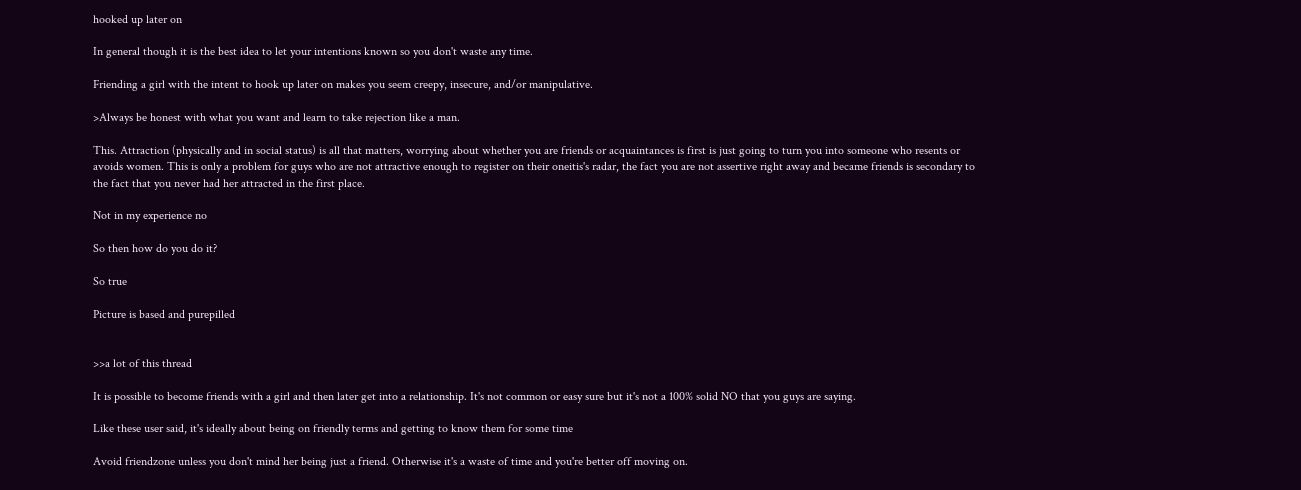hooked up later on

In general though it is the best idea to let your intentions known so you don't waste any time.

Friending a girl with the intent to hook up later on makes you seem creepy, insecure, and/or manipulative.

>Always be honest with what you want and learn to take rejection like a man.

This. Attraction (physically and in social status) is all that matters, worrying about whether you are friends or acquaintances is first is just going to turn you into someone who resents or avoids women. This is only a problem for guys who are not attractive enough to register on their oneitis's radar, the fact you are not assertive right away and became friends is secondary to the fact that you never had her attracted in the first place.

Not in my experience no

So then how do you do it?

So true

Picture is based and purepilled


>>a lot of this thread

It is possible to become friends with a girl and then later get into a relationship. It's not common or easy sure but it's not a 100% solid NO that you guys are saying.

Like these user said, it's ideally about being on friendly terms and getting to know them for some time

Avoid friendzone unless you don't mind her being just a friend. Otherwise it's a waste of time and you're better off moving on.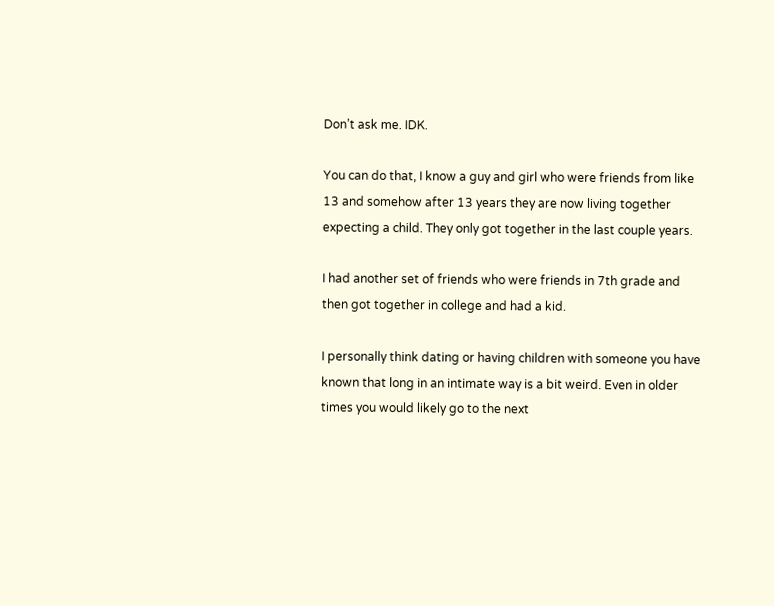Don’t ask me. IDK.

You can do that, I know a guy and girl who were friends from like 13 and somehow after 13 years they are now living together expecting a child. They only got together in the last couple years.

I had another set of friends who were friends in 7th grade and then got together in college and had a kid.

I personally think dating or having children with someone you have known that long in an intimate way is a bit weird. Even in older times you would likely go to the next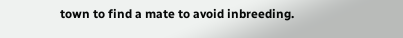town to find a mate to avoid inbreeding.